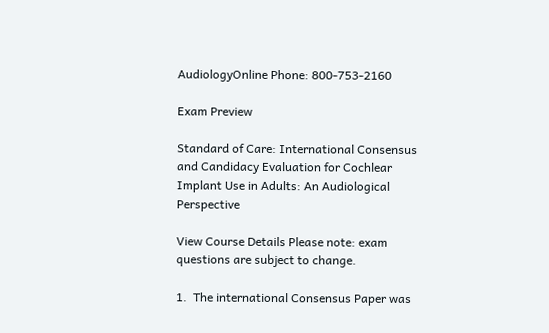AudiologyOnline Phone: 800-753-2160

Exam Preview

Standard of Care: International Consensus and Candidacy Evaluation for Cochlear Implant Use in Adults: An Audiological Perspective

View Course Details Please note: exam questions are subject to change.

1.  The international Consensus Paper was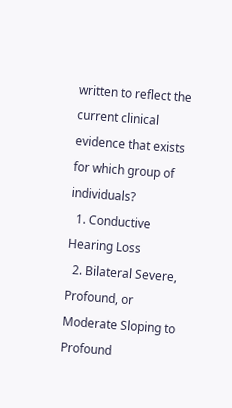written to reflect the current clinical evidence that exists for which group of individuals?
  1. Conductive Hearing Loss
  2. Bilateral Severe, Profound, or Moderate Sloping to Profound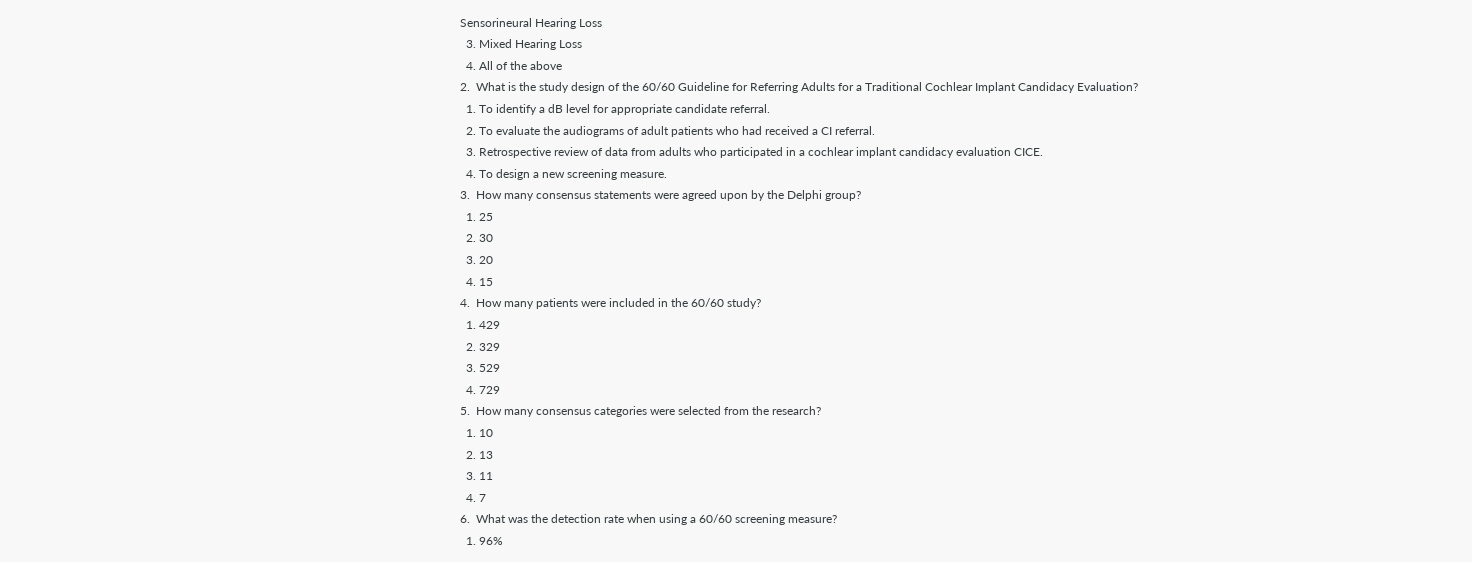Sensorineural Hearing Loss
  3. Mixed Hearing Loss
  4. All of the above
2.  What is the study design of the 60/60 Guideline for Referring Adults for a Traditional Cochlear Implant Candidacy Evaluation?
  1. To identify a dB level for appropriate candidate referral.
  2. To evaluate the audiograms of adult patients who had received a CI referral.
  3. Retrospective review of data from adults who participated in a cochlear implant candidacy evaluation CICE.
  4. To design a new screening measure.
3.  How many consensus statements were agreed upon by the Delphi group?
  1. 25
  2. 30
  3. 20
  4. 15
4.  How many patients were included in the 60/60 study?
  1. 429
  2. 329
  3. 529
  4. 729
5.  How many consensus categories were selected from the research?
  1. 10
  2. 13
  3. 11
  4. 7
6.  What was the detection rate when using a 60/60 screening measure?
  1. 96%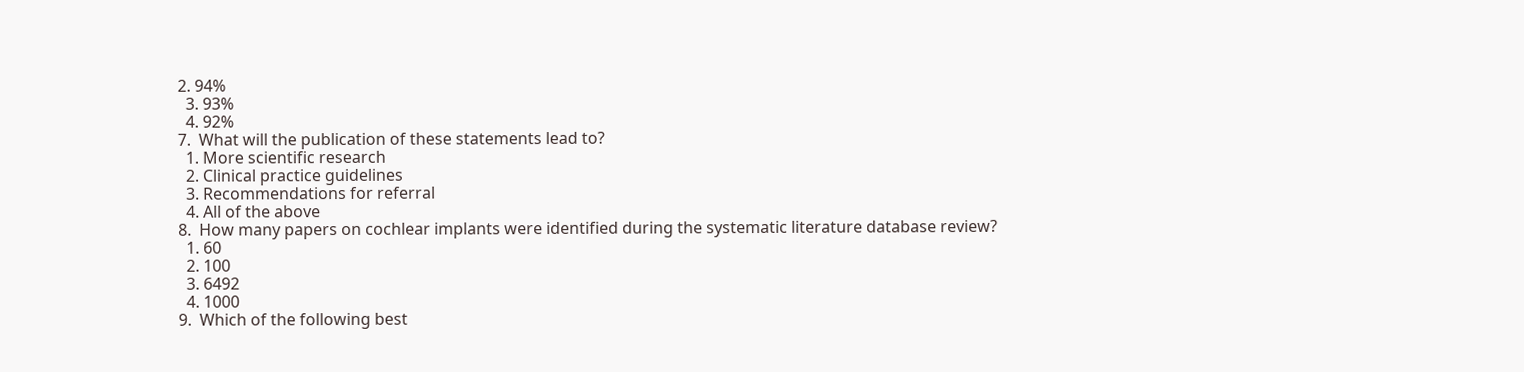2. 94%
  3. 93%
  4. 92%
7.  What will the publication of these statements lead to?
  1. More scientific research
  2. Clinical practice guidelines
  3. Recommendations for referral
  4. All of the above
8.  How many papers on cochlear implants were identified during the systematic literature database review?
  1. 60
  2. 100
  3. 6492
  4. 1000
9.  Which of the following best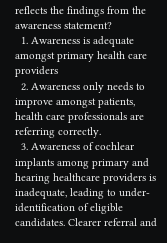reflects the findings from the awareness statement?
  1. Awareness is adequate amongst primary health care providers
  2. Awareness only needs to improve amongst patients, health care professionals are referring correctly.
  3. Awareness of cochlear implants among primary and hearing healthcare providers is inadequate, leading to under-identification of eligible candidates. Clearer referral and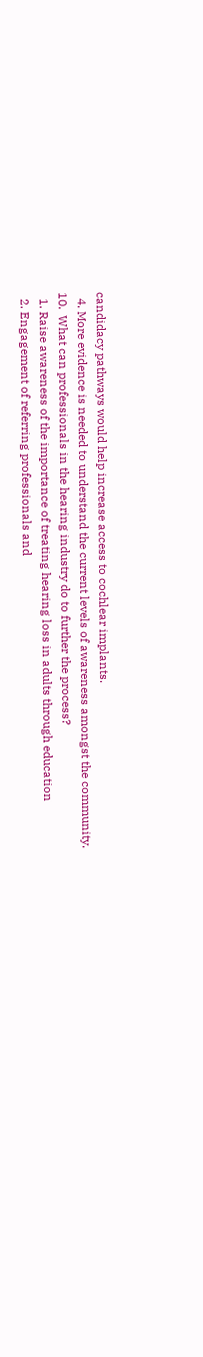candidacy pathways would help increase access to cochlear implants.
  4. More evidence is needed to understand the current levels of awareness amongst the community.
10.  What can professionals in the hearing industry do to further the process?
  1. Raise awareness of the importance of treating hearing loss in adults through education
  2. Engagement of referring professionals and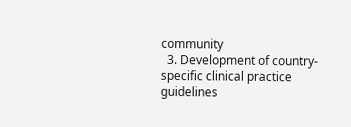community
  3. Development of country-specific clinical practice guidelines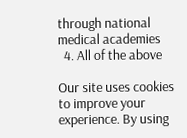through national medical academies
  4. All of the above

Our site uses cookies to improve your experience. By using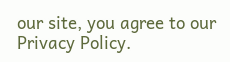our site, you agree to our Privacy Policy.